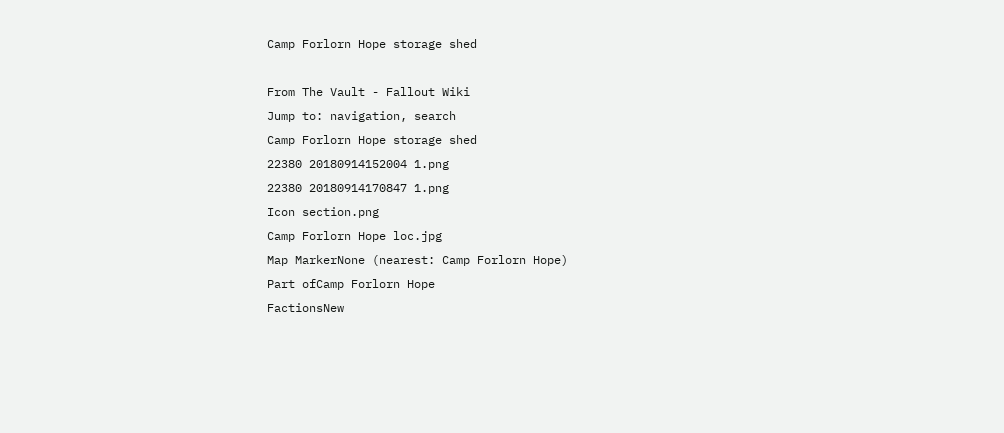Camp Forlorn Hope storage shed

From The Vault - Fallout Wiki
Jump to: navigation, search
Camp Forlorn Hope storage shed
22380 20180914152004 1.png
22380 20180914170847 1.png
Icon section.png
Camp Forlorn Hope loc.jpg
Map MarkerNone (nearest: Camp Forlorn Hope)
Part ofCamp Forlorn Hope
FactionsNew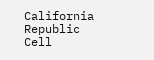California Republic
Cell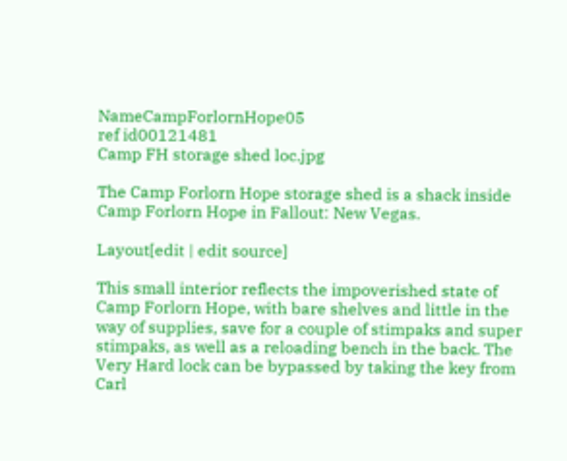NameCampForlornHope05
ref id00121481
Camp FH storage shed loc.jpg

The Camp Forlorn Hope storage shed is a shack inside Camp Forlorn Hope in Fallout: New Vegas.

Layout[edit | edit source]

This small interior reflects the impoverished state of Camp Forlorn Hope, with bare shelves and little in the way of supplies, save for a couple of stimpaks and super stimpaks, as well as a reloading bench in the back. The Very Hard lock can be bypassed by taking the key from Carl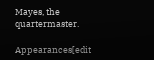Mayes, the quartermaster.

Appearances[edit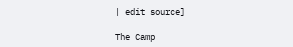| edit source]

The Camp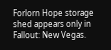Forlorn Hope storage shed appears only in Fallout: New Vegas.